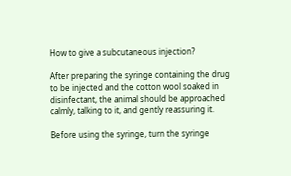How to give a subcutaneous injection?

After preparing the syringe containing the drug to be injected and the cotton wool soaked in disinfectant, the animal should be approached calmly, talking to it, and gently reassuring it.

Before using the syringe, turn the syringe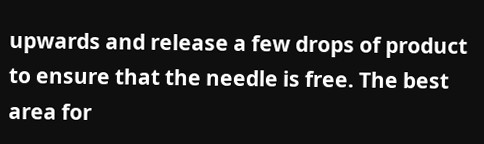upwards and release a few drops of product to ensure that the needle is free. The best area for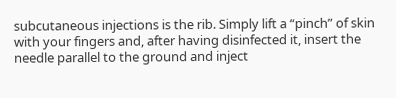subcutaneous injections is the rib. Simply lift a “pinch” of skin with your fingers and, after having disinfected it, insert the needle parallel to the ground and inject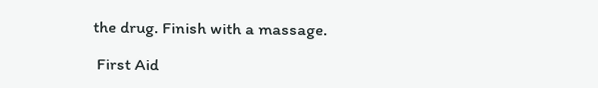the drug. Finish with a massage.

 First Aid